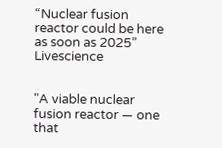“Nuclear fusion reactor could be here as soon as 2025” Livescience


"A viable nuclear fusion reactor — one that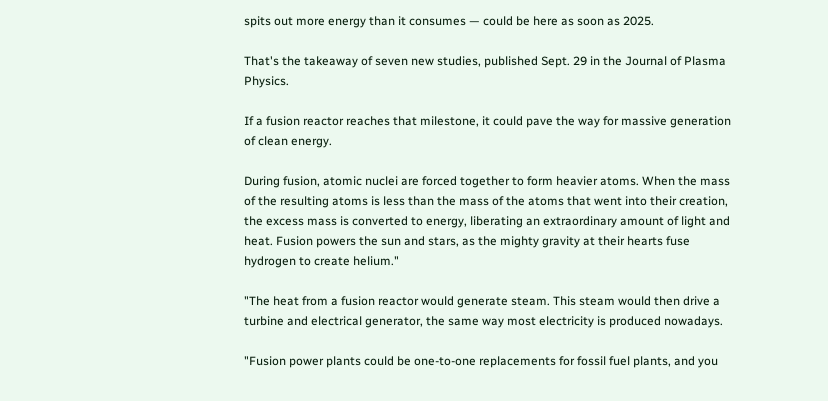spits out more energy than it consumes — could be here as soon as 2025.

That's the takeaway of seven new studies, published Sept. 29 in the Journal of Plasma Physics.

If a fusion reactor reaches that milestone, it could pave the way for massive generation of clean energy.

During fusion, atomic nuclei are forced together to form heavier atoms. When the mass of the resulting atoms is less than the mass of the atoms that went into their creation, the excess mass is converted to energy, liberating an extraordinary amount of light and heat. Fusion powers the sun and stars, as the mighty gravity at their hearts fuse hydrogen to create helium."

"The heat from a fusion reactor would generate steam. This steam would then drive a turbine and electrical generator, the same way most electricity is produced nowadays.

"Fusion power plants could be one-to-one replacements for fossil fuel plants, and you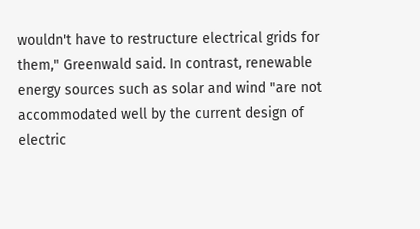wouldn't have to restructure electrical grids for them," Greenwald said. In contrast, renewable energy sources such as solar and wind "are not accommodated well by the current design of electric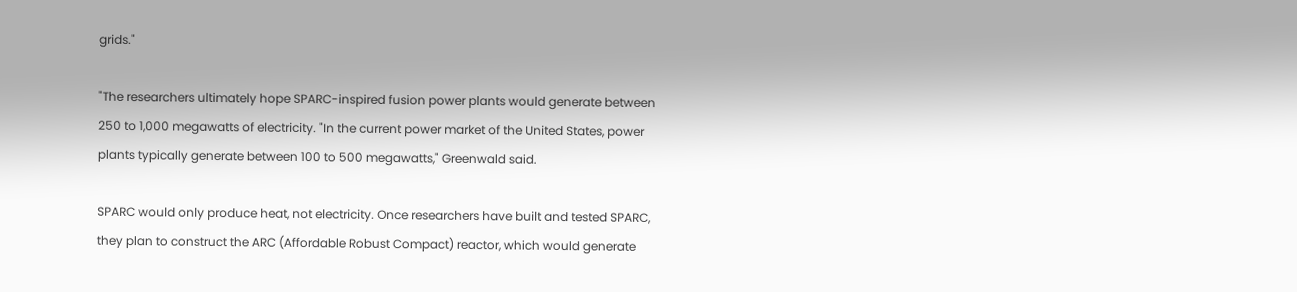grids."

"The researchers ultimately hope SPARC-inspired fusion power plants would generate between 250 to 1,000 megawatts of electricity. "In the current power market of the United States, power plants typically generate between 100 to 500 megawatts," Greenwald said.

SPARC would only produce heat, not electricity. Once researchers have built and tested SPARC, they plan to construct the ARC (Affordable Robust Compact) reactor, which would generate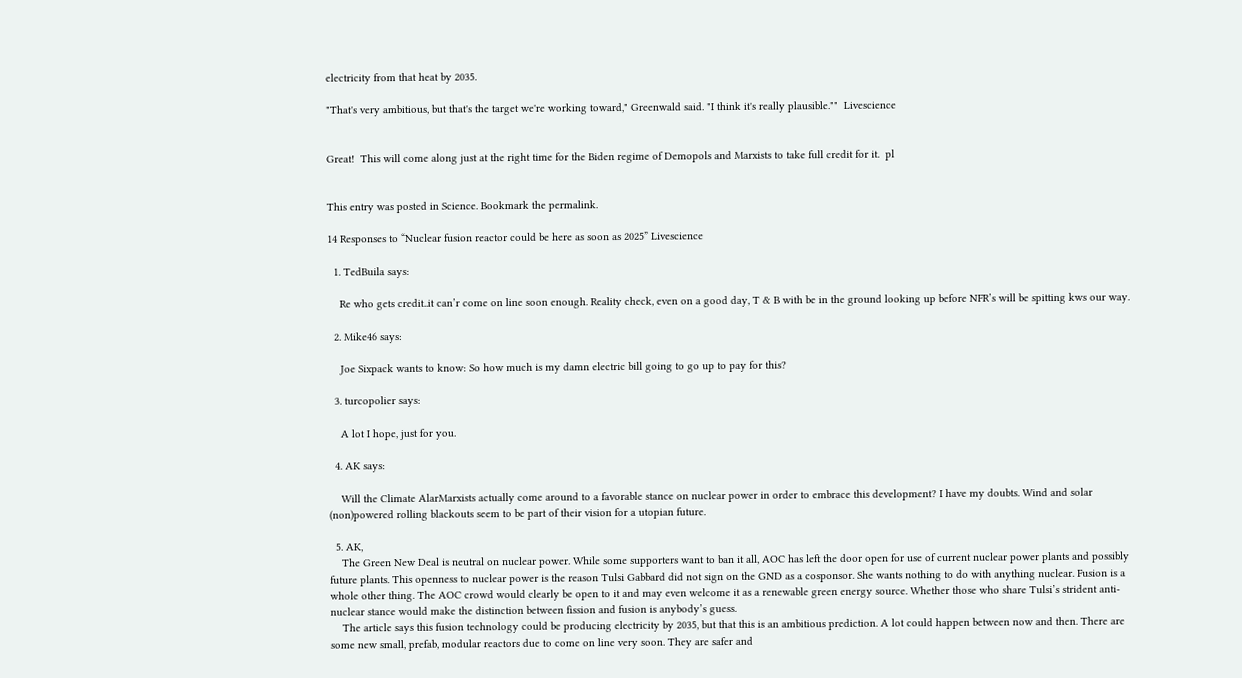electricity from that heat by 2035.

"That's very ambitious, but that's the target we're working toward," Greenwald said. "I think it's really plausible.""  Livescience


Great!  This will come along just at the right time for the Biden regime of Demopols and Marxists to take full credit for it.  pl


This entry was posted in Science. Bookmark the permalink.

14 Responses to “Nuclear fusion reactor could be here as soon as 2025” Livescience

  1. TedBuila says:

    Re who gets credit..it can’r come on line soon enough. Reality check, even on a good day, T & B with be in the ground looking up before NFR’s will be spitting kws our way.

  2. Mike46 says:

    Joe Sixpack wants to know: So how much is my damn electric bill going to go up to pay for this?

  3. turcopolier says:

    A lot I hope, just for you.

  4. AK says:

    Will the Climate AlarMarxists actually come around to a favorable stance on nuclear power in order to embrace this development? I have my doubts. Wind and solar (non)powered rolling blackouts seem to be part of their vision for a utopian future.

  5. AK,
    The Green New Deal is neutral on nuclear power. While some supporters want to ban it all, AOC has left the door open for use of current nuclear power plants and possibly future plants. This openness to nuclear power is the reason Tulsi Gabbard did not sign on the GND as a cosponsor. She wants nothing to do with anything nuclear. Fusion is a whole other thing. The AOC crowd would clearly be open to it and may even welcome it as a renewable green energy source. Whether those who share Tulsi’s strident anti-nuclear stance would make the distinction between fission and fusion is anybody’s guess.
    The article says this fusion technology could be producing electricity by 2035, but that this is an ambitious prediction. A lot could happen between now and then. There are some new small, prefab, modular reactors due to come on line very soon. They are safer and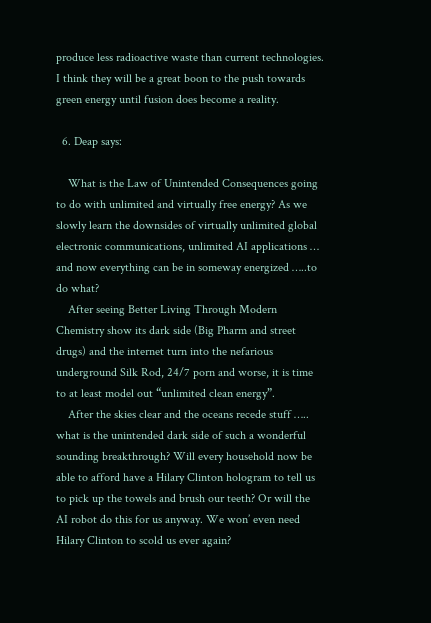produce less radioactive waste than current technologies. I think they will be a great boon to the push towards green energy until fusion does become a reality.

  6. Deap says:

    What is the Law of Unintended Consequences going to do with unlimited and virtually free energy? As we slowly learn the downsides of virtually unlimited global electronic communications, unlimited AI applications … and now everything can be in someway energized …..to do what?
    After seeing Better Living Through Modern Chemistry show its dark side (Big Pharm and street drugs) and the internet turn into the nefarious underground Silk Rod, 24/7 porn and worse, it is time to at least model out “unlimited clean energy”.
    After the skies clear and the oceans recede stuff ….. what is the unintended dark side of such a wonderful sounding breakthrough? Will every household now be able to afford have a Hilary Clinton hologram to tell us to pick up the towels and brush our teeth? Or will the AI robot do this for us anyway. We won’ even need Hilary Clinton to scold us ever again?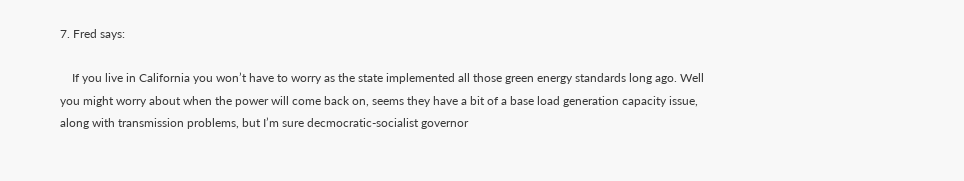7. Fred says:

    If you live in California you won’t have to worry as the state implemented all those green energy standards long ago. Well you might worry about when the power will come back on, seems they have a bit of a base load generation capacity issue, along with transmission problems, but I’m sure decmocratic-socialist governor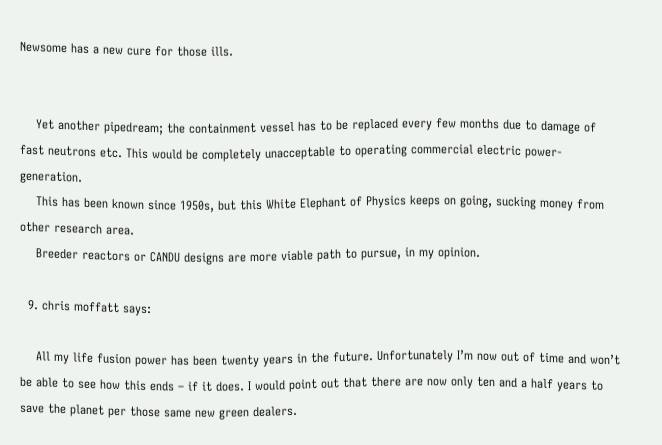Newsome has a new cure for those ills.


    Yet another pipedream; the containment vessel has to be replaced every few months due to damage of fast neutrons etc. This would be completely unacceptable to operating commercial electric power-generation.
    This has been known since 1950s, but this White Elephant of Physics keeps on going, sucking money from other research area.
    Breeder reactors or CANDU designs are more viable path to pursue, in my opinion.

  9. chris moffatt says:

    All my life fusion power has been twenty years in the future. Unfortunately I’m now out of time and won’t be able to see how this ends – if it does. I would point out that there are now only ten and a half years to save the planet per those same new green dealers.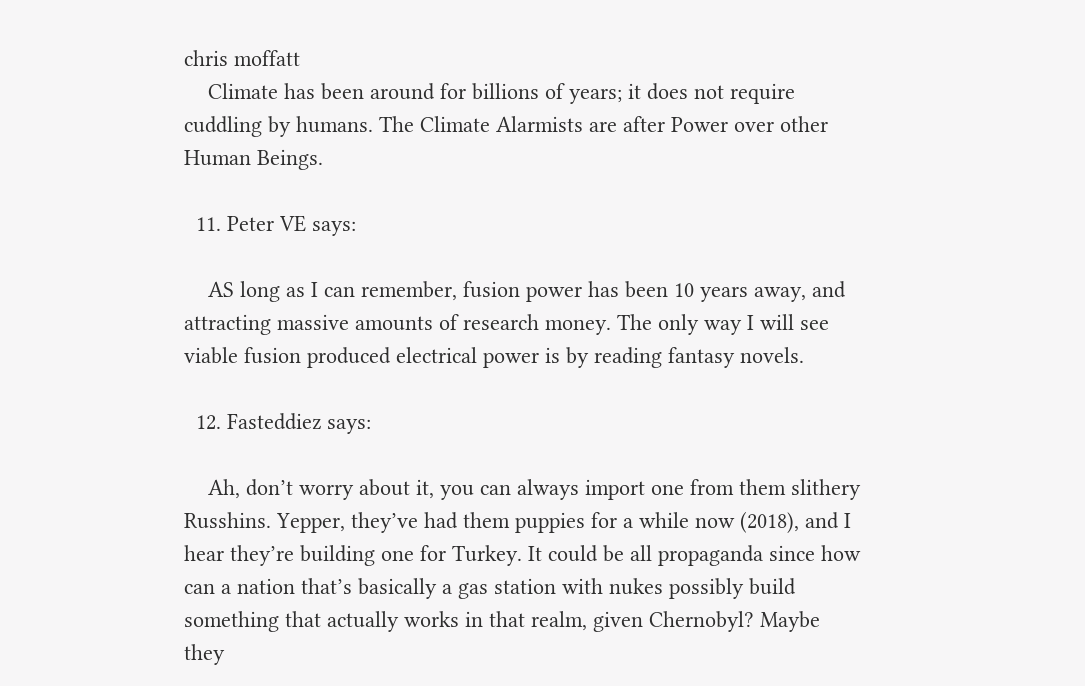chris moffatt
    Climate has been around for billions of years; it does not require cuddling by humans. The Climate Alarmists are after Power over other Human Beings.

  11. Peter VE says:

    AS long as I can remember, fusion power has been 10 years away, and attracting massive amounts of research money. The only way I will see viable fusion produced electrical power is by reading fantasy novels.

  12. Fasteddiez says:

    Ah, don’t worry about it, you can always import one from them slithery Russhins. Yepper, they’ve had them puppies for a while now (2018), and I hear they’re building one for Turkey. It could be all propaganda since how can a nation that’s basically a gas station with nukes possibly build something that actually works in that realm, given Chernobyl? Maybe they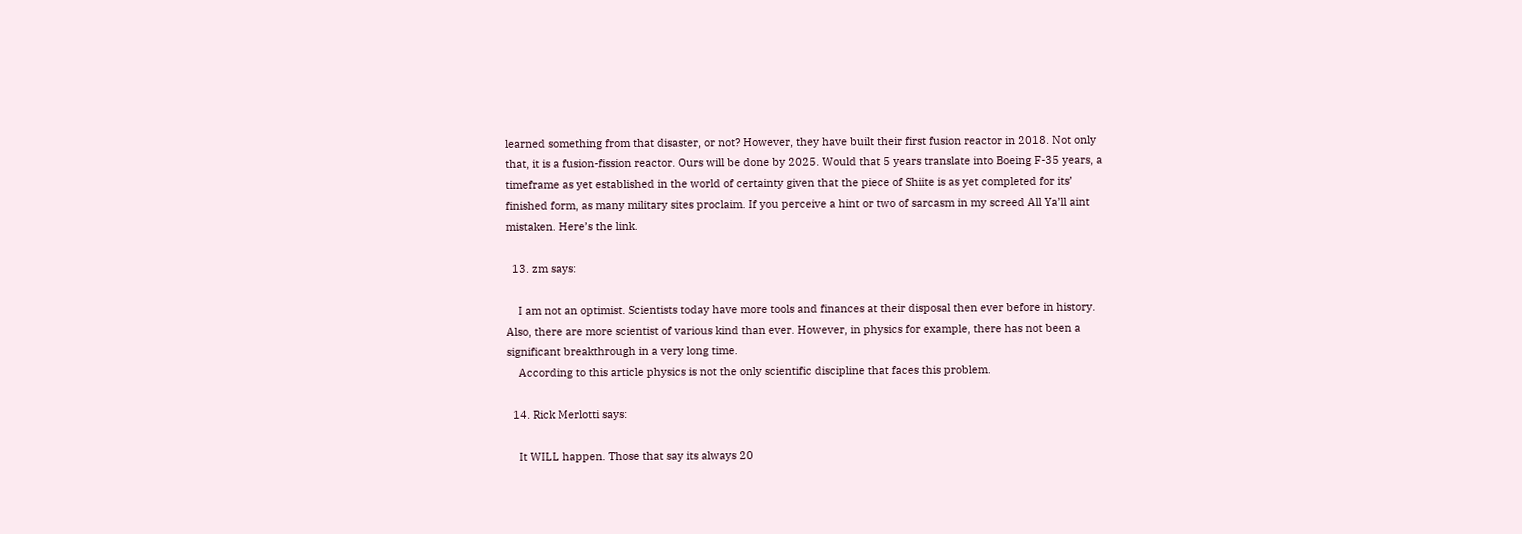learned something from that disaster, or not? However, they have built their first fusion reactor in 2018. Not only that, it is a fusion-fission reactor. Ours will be done by 2025. Would that 5 years translate into Boeing F-35 years, a timeframe as yet established in the world of certainty given that the piece of Shiite is as yet completed for its’ finished form, as many military sites proclaim. If you perceive a hint or two of sarcasm in my screed All Ya’ll aint mistaken. Here’s the link.

  13. zm says:

    I am not an optimist. Scientists today have more tools and finances at their disposal then ever before in history. Also, there are more scientist of various kind than ever. However, in physics for example, there has not been a significant breakthrough in a very long time.
    According to this article physics is not the only scientific discipline that faces this problem.

  14. Rick Merlotti says:

    It WILL happen. Those that say its always 20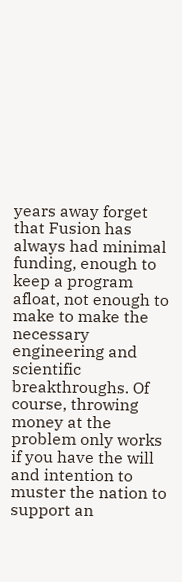years away forget that Fusion has always had minimal funding, enough to keep a program afloat, not enough to make to make the necessary engineering and scientific breakthroughs. Of course, throwing money at the problem only works if you have the will and intention to muster the nation to support an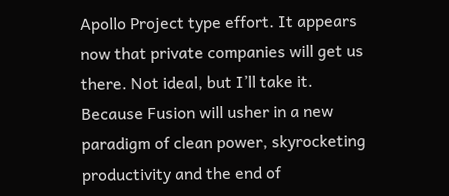Apollo Project type effort. It appears now that private companies will get us there. Not ideal, but I’ll take it. Because Fusion will usher in a new paradigm of clean power, skyrocketing productivity and the end of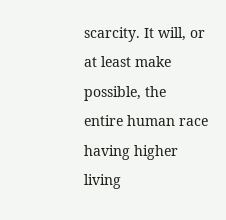scarcity. It will, or at least make possible, the entire human race having higher living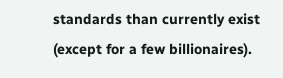standards than currently exist (except for a few billionaires).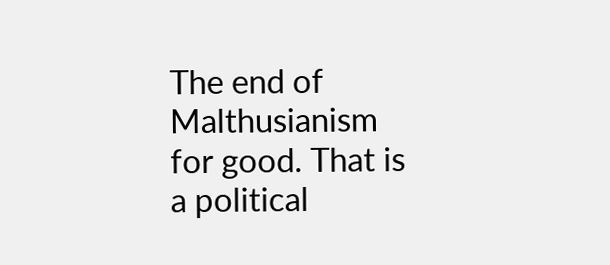The end of Malthusianism for good. That is a political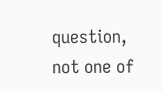question, not one of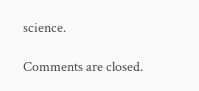science.

Comments are closed.